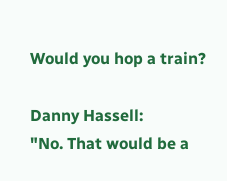Would you hop a train?

Danny Hassell:
"No. That would be a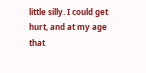little silly. I could get hurt, and at my age that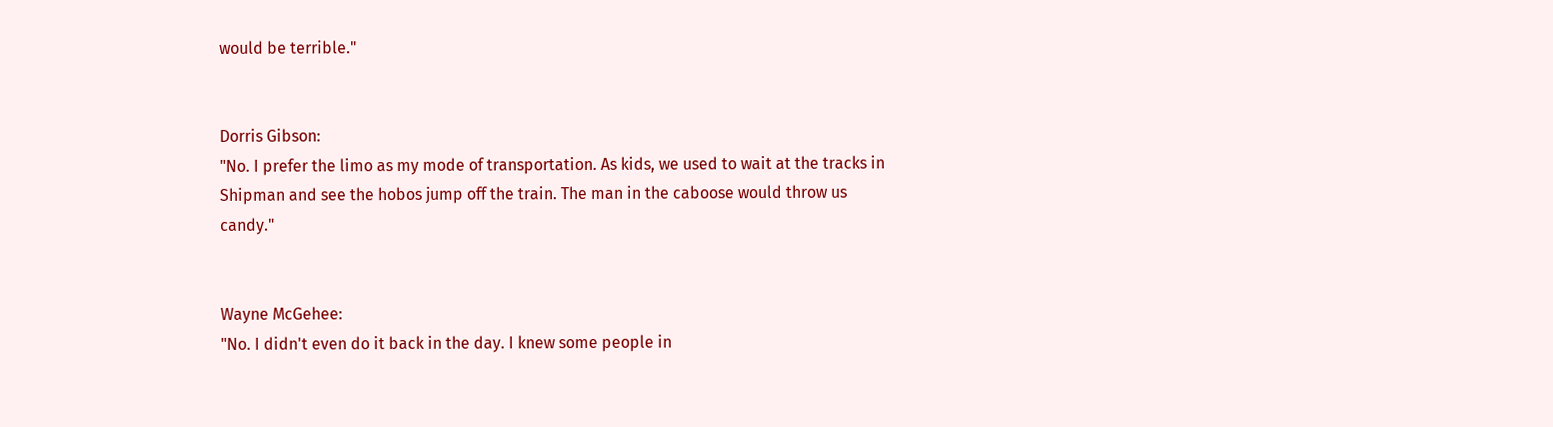would be terrible."


Dorris Gibson:
"No. I prefer the limo as my mode of transportation. As kids, we used to wait at the tracks in Shipman and see the hobos jump off the train. The man in the caboose would throw us candy."


Wayne McGehee:
"No. I didn't even do it back in the day. I knew some people in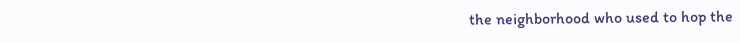the neighborhood who used to hop the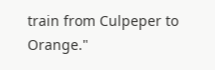train from Culpeper to Orange."